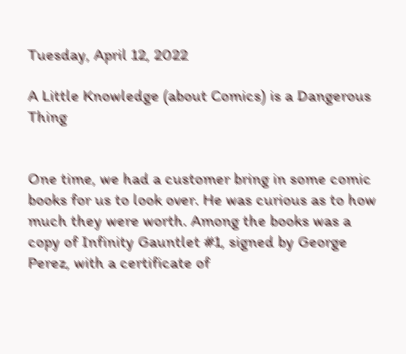Tuesday, April 12, 2022

A Little Knowledge (about Comics) is a Dangerous Thing


One time, we had a customer bring in some comic books for us to look over. He was curious as to how much they were worth. Among the books was a copy of Infinity Gauntlet #1, signed by George Perez, with a certificate of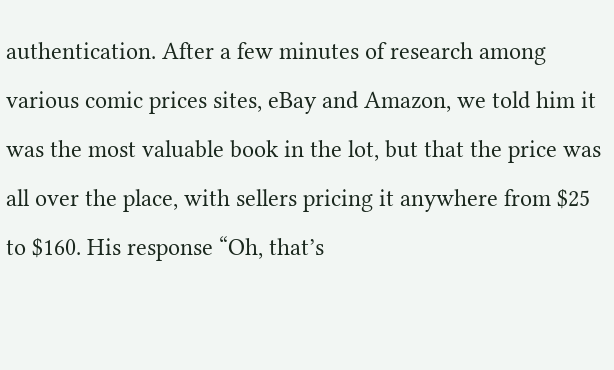authentication. After a few minutes of research among various comic prices sites, eBay and Amazon, we told him it was the most valuable book in the lot, but that the price was all over the place, with sellers pricing it anywhere from $25 to $160. His response “Oh, that’s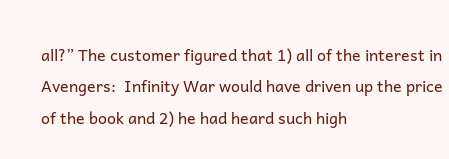all?” The customer figured that 1) all of the interest in Avengers:  Infinity War would have driven up the price of the book and 2) he had heard such high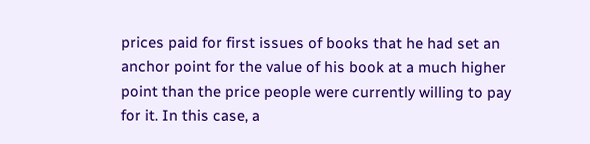prices paid for first issues of books that he had set an anchor point for the value of his book at a much higher point than the price people were currently willing to pay for it. In this case, a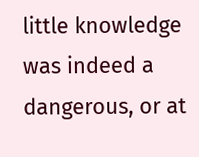little knowledge was indeed a dangerous, or at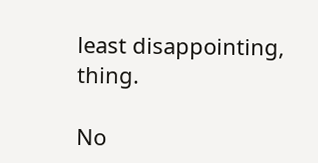least disappointing, thing.

No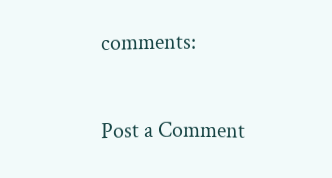comments:

Post a Comment